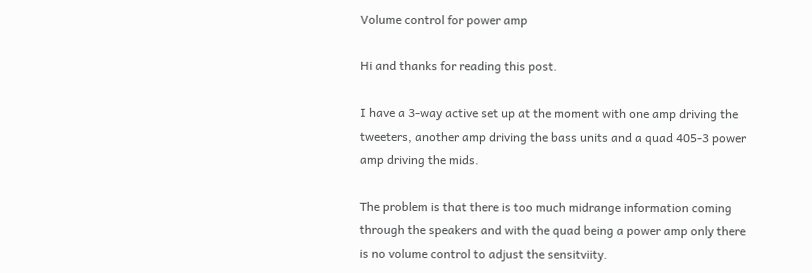Volume control for power amp

Hi and thanks for reading this post.

I have a 3-way active set up at the moment with one amp driving the tweeters, another amp driving the bass units and a quad 405-3 power amp driving the mids.

The problem is that there is too much midrange information coming through the speakers and with the quad being a power amp only there is no volume control to adjust the sensitviity.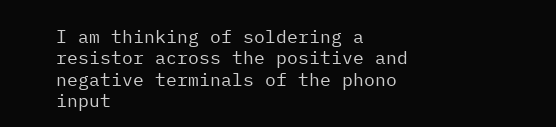I am thinking of soldering a resistor across the positive and negative terminals of the phono input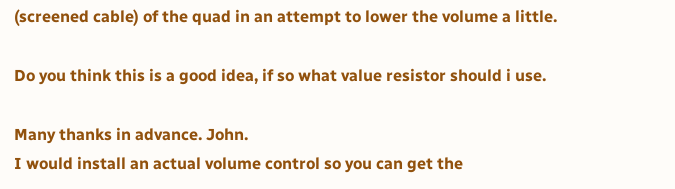(screened cable) of the quad in an attempt to lower the volume a little.

Do you think this is a good idea, if so what value resistor should i use.

Many thanks in advance. John.
I would install an actual volume control so you can get the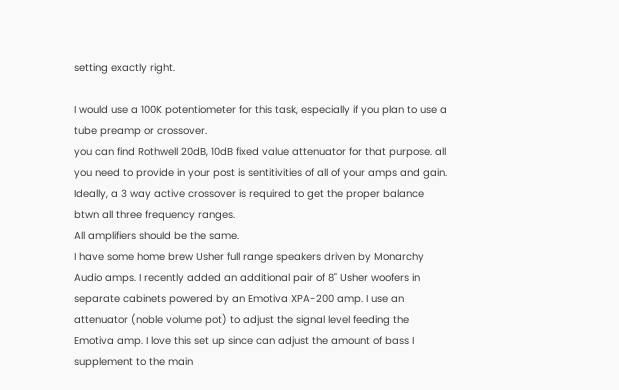setting exactly right.

I would use a 100K potentiometer for this task, especially if you plan to use a tube preamp or crossover.
you can find Rothwell 20dB, 10dB fixed value attenuator for that purpose. all you need to provide in your post is sentitivities of all of your amps and gain.
Ideally, a 3 way active crossover is required to get the proper balance btwn all three frequency ranges.
All amplifiers should be the same.
I have some home brew Usher full range speakers driven by Monarchy Audio amps. I recently added an additional pair of 8" Usher woofers in separate cabinets powered by an Emotiva XPA-200 amp. I use an attenuator (noble volume pot) to adjust the signal level feeding the Emotiva amp. I love this set up since can adjust the amount of bass I supplement to the main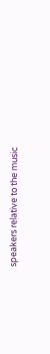speakers relative to the music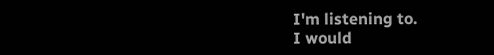I'm listening to.
I would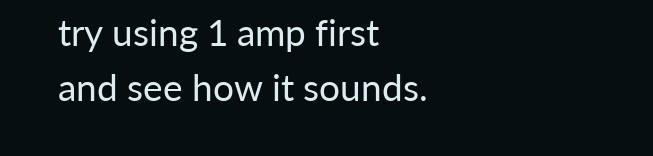try using 1 amp first and see how it sounds.